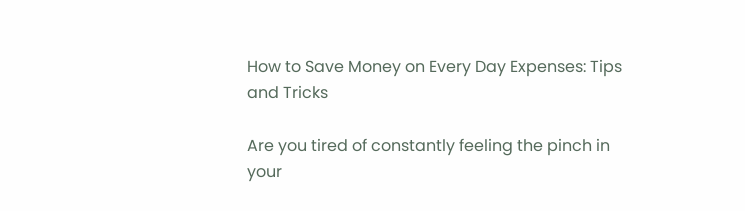How to Save Money on Every Day Expenses: Tips and Tricks

Are you tired of constantly feeling the pinch in your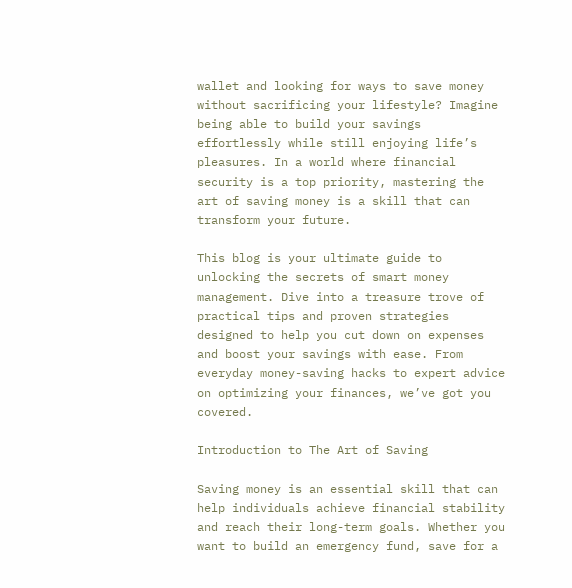wallet and looking for ways to save money without sacrificing your lifestyle? Imagine being able to build your savings effortlessly while still enjoying life’s pleasures. In a world where financial security is a top priority, mastering the art of saving money is a skill that can transform your future.

This blog is your ultimate guide to unlocking the secrets of smart money management. Dive into a treasure trove of practical tips and proven strategies designed to help you cut down on expenses and boost your savings with ease. From everyday money-saving hacks to expert advice on optimizing your finances, we’ve got you covered.

Introduction to The Art of Saving

Saving money is an essential skill that can help individuals achieve financial stability and reach their long-term goals. Whether you want to build an emergency fund, save for a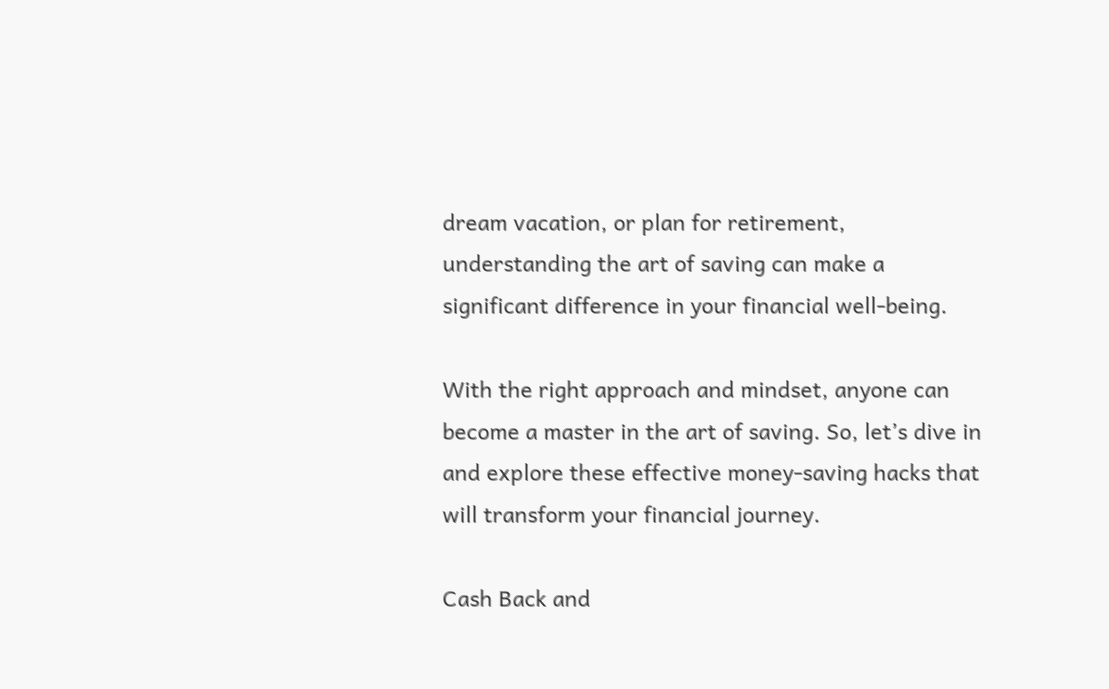dream vacation, or plan for retirement, understanding the art of saving can make a significant difference in your financial well-being.

With the right approach and mindset, anyone can become a master in the art of saving. So, let’s dive in and explore these effective money-saving hacks that will transform your financial journey.

Cash Back and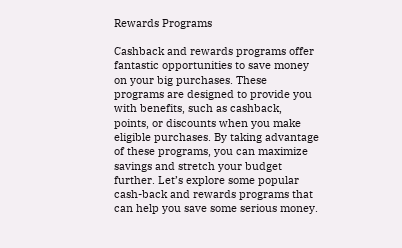Rewards Programs

Cashback and rewards programs offer fantastic opportunities to save money on your big purchases. These programs are designed to provide you with benefits, such as cashback, points, or discounts when you make eligible purchases. By taking advantage of these programs, you can maximize savings and stretch your budget further. Let’s explore some popular cash-back and rewards programs that can help you save some serious money.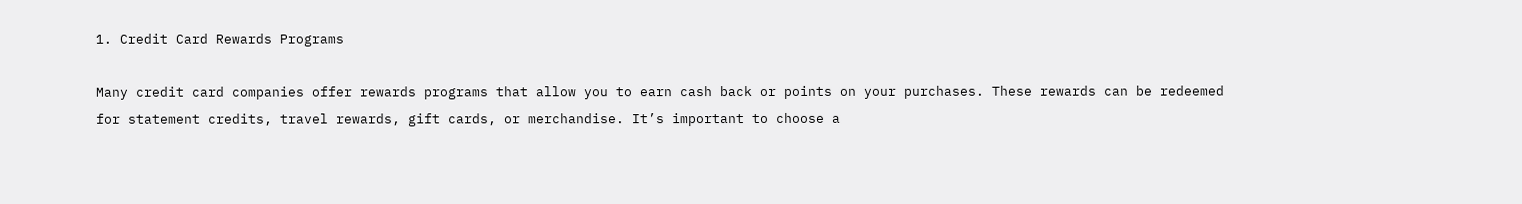1. Credit Card Rewards Programs

Many credit card companies offer rewards programs that allow you to earn cash back or points on your purchases. These rewards can be redeemed for statement credits, travel rewards, gift cards, or merchandise. It’s important to choose a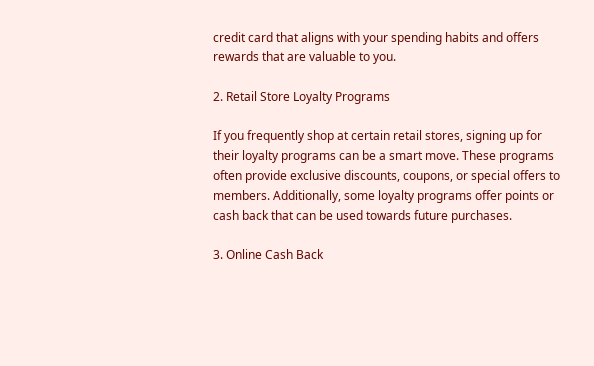credit card that aligns with your spending habits and offers rewards that are valuable to you.

2. Retail Store Loyalty Programs

If you frequently shop at certain retail stores, signing up for their loyalty programs can be a smart move. These programs often provide exclusive discounts, coupons, or special offers to members. Additionally, some loyalty programs offer points or cash back that can be used towards future purchases.

3. Online Cash Back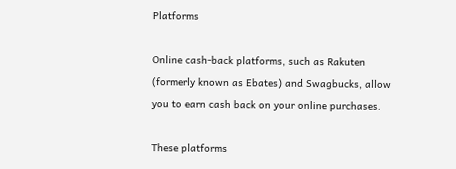Platforms

Online cash-back platforms, such as Rakuten (formerly known as Ebates) and Swagbucks, allow you to earn cash back on your online purchases.

These platforms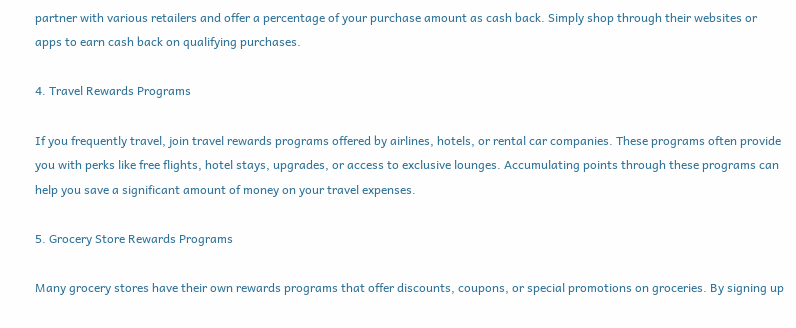partner with various retailers and offer a percentage of your purchase amount as cash back. Simply shop through their websites or apps to earn cash back on qualifying purchases.

4. Travel Rewards Programs

If you frequently travel, join travel rewards programs offered by airlines, hotels, or rental car companies. These programs often provide you with perks like free flights, hotel stays, upgrades, or access to exclusive lounges. Accumulating points through these programs can help you save a significant amount of money on your travel expenses.

5. Grocery Store Rewards Programs

Many grocery stores have their own rewards programs that offer discounts, coupons, or special promotions on groceries. By signing up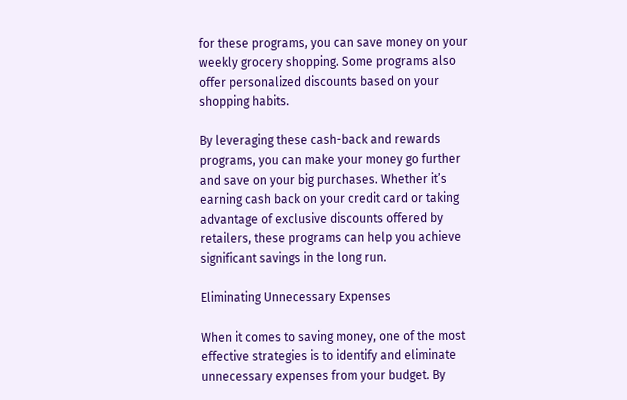for these programs, you can save money on your weekly grocery shopping. Some programs also offer personalized discounts based on your shopping habits.

By leveraging these cash-back and rewards programs, you can make your money go further and save on your big purchases. Whether it’s earning cash back on your credit card or taking advantage of exclusive discounts offered by retailers, these programs can help you achieve significant savings in the long run.

Eliminating Unnecessary Expenses

When it comes to saving money, one of the most effective strategies is to identify and eliminate unnecessary expenses from your budget. By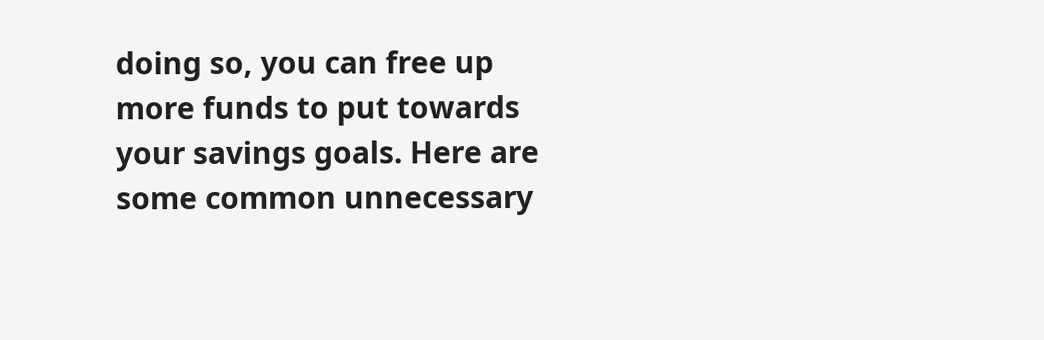doing so, you can free up more funds to put towards your savings goals. Here are some common unnecessary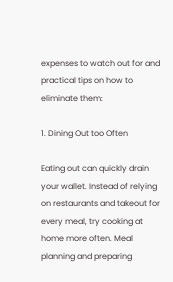expenses to watch out for and practical tips on how to eliminate them:

1. Dining Out too Often

Eating out can quickly drain your wallet. Instead of relying on restaurants and takeout for every meal, try cooking at home more often. Meal planning and preparing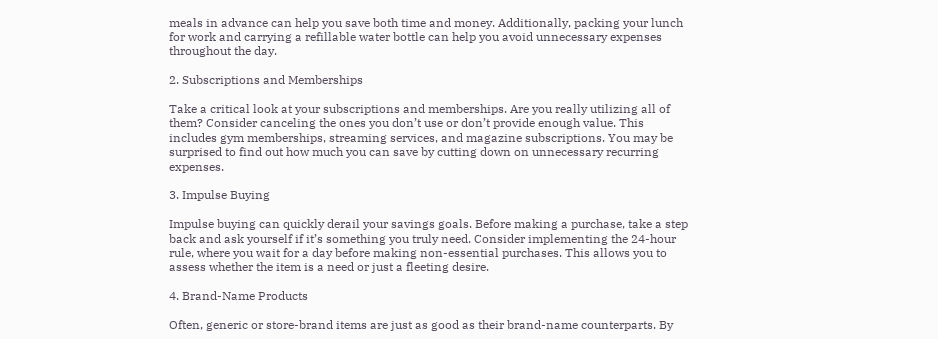meals in advance can help you save both time and money. Additionally, packing your lunch for work and carrying a refillable water bottle can help you avoid unnecessary expenses throughout the day.

2. Subscriptions and Memberships

Take a critical look at your subscriptions and memberships. Are you really utilizing all of them? Consider canceling the ones you don’t use or don’t provide enough value. This includes gym memberships, streaming services, and magazine subscriptions. You may be surprised to find out how much you can save by cutting down on unnecessary recurring expenses.

3. Impulse Buying

Impulse buying can quickly derail your savings goals. Before making a purchase, take a step back and ask yourself if it’s something you truly need. Consider implementing the 24-hour rule, where you wait for a day before making non-essential purchases. This allows you to assess whether the item is a need or just a fleeting desire.

4. Brand-Name Products

Often, generic or store-brand items are just as good as their brand-name counterparts. By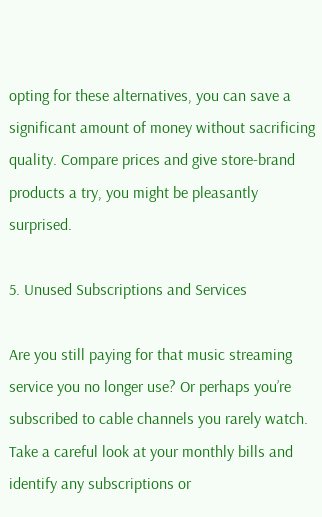opting for these alternatives, you can save a significant amount of money without sacrificing quality. Compare prices and give store-brand products a try, you might be pleasantly surprised.

5. Unused Subscriptions and Services

Are you still paying for that music streaming service you no longer use? Or perhaps you’re subscribed to cable channels you rarely watch. Take a careful look at your monthly bills and identify any subscriptions or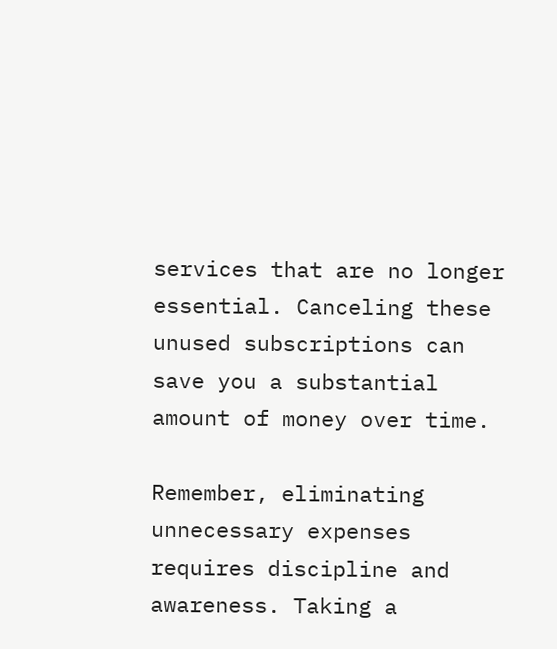services that are no longer essential. Canceling these unused subscriptions can save you a substantial amount of money over time.

Remember, eliminating unnecessary expenses requires discipline and awareness. Taking a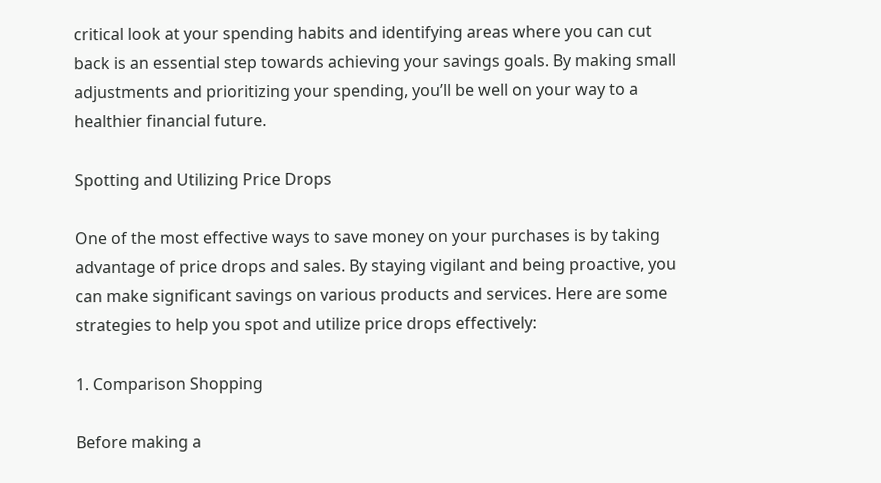critical look at your spending habits and identifying areas where you can cut back is an essential step towards achieving your savings goals. By making small adjustments and prioritizing your spending, you’ll be well on your way to a healthier financial future.

Spotting and Utilizing Price Drops

One of the most effective ways to save money on your purchases is by taking advantage of price drops and sales. By staying vigilant and being proactive, you can make significant savings on various products and services. Here are some strategies to help you spot and utilize price drops effectively:

1. Comparison Shopping

Before making a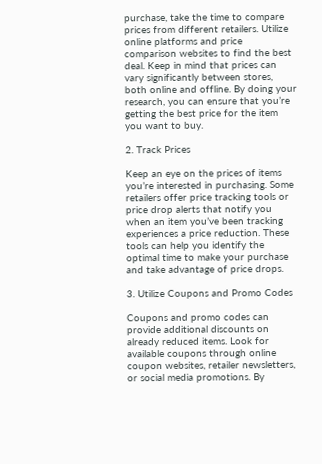purchase, take the time to compare prices from different retailers. Utilize online platforms and price comparison websites to find the best deal. Keep in mind that prices can vary significantly between stores, both online and offline. By doing your research, you can ensure that you’re getting the best price for the item you want to buy.

2. Track Prices

Keep an eye on the prices of items you’re interested in purchasing. Some retailers offer price tracking tools or price drop alerts that notify you when an item you’ve been tracking experiences a price reduction. These tools can help you identify the optimal time to make your purchase and take advantage of price drops.

3. Utilize Coupons and Promo Codes

Coupons and promo codes can provide additional discounts on already reduced items. Look for available coupons through online coupon websites, retailer newsletters, or social media promotions. By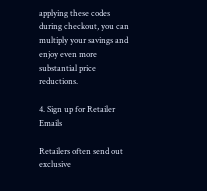applying these codes during checkout, you can multiply your savings and enjoy even more substantial price reductions.

4. Sign up for Retailer Emails

Retailers often send out exclusive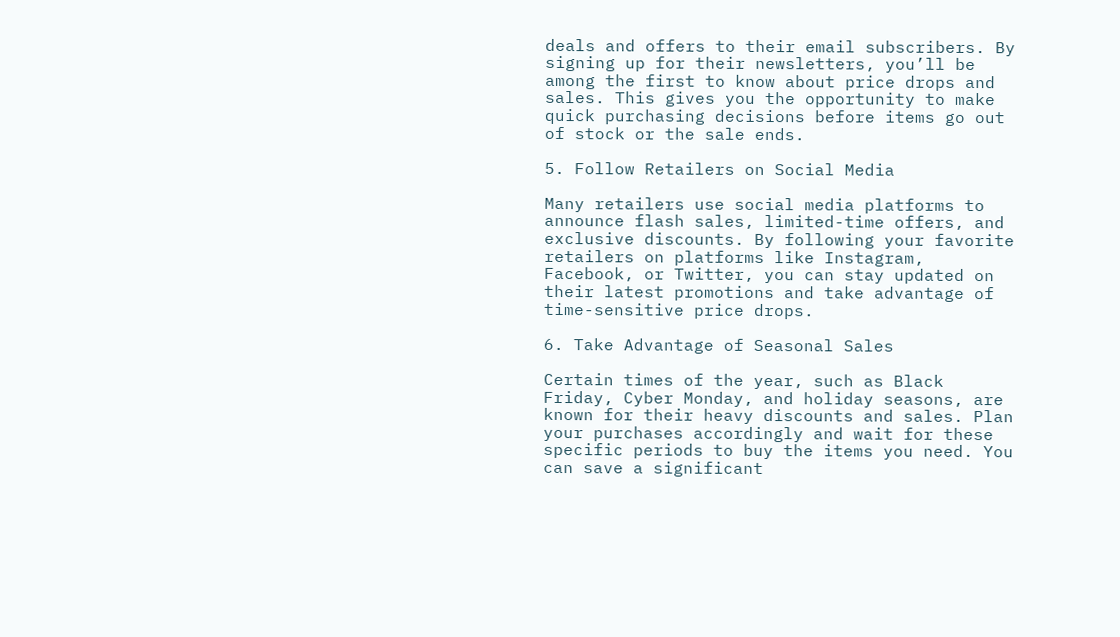deals and offers to their email subscribers. By signing up for their newsletters, you’ll be among the first to know about price drops and sales. This gives you the opportunity to make quick purchasing decisions before items go out of stock or the sale ends.

5. Follow Retailers on Social Media

Many retailers use social media platforms to announce flash sales, limited-time offers, and exclusive discounts. By following your favorite retailers on platforms like Instagram, Facebook, or Twitter, you can stay updated on their latest promotions and take advantage of time-sensitive price drops.

6. Take Advantage of Seasonal Sales

Certain times of the year, such as Black Friday, Cyber Monday, and holiday seasons, are known for their heavy discounts and sales. Plan your purchases accordingly and wait for these specific periods to buy the items you need. You can save a significant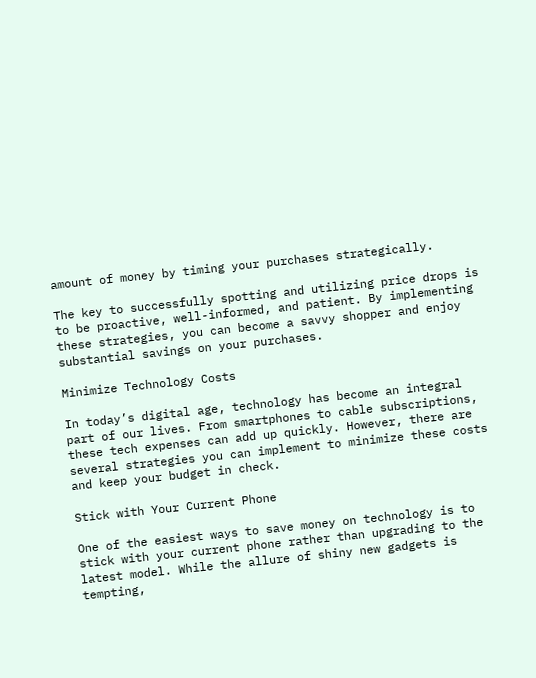amount of money by timing your purchases strategically.

The key to successfully spotting and utilizing price drops is to be proactive, well-informed, and patient. By implementing these strategies, you can become a savvy shopper and enjoy substantial savings on your purchases.

Minimize Technology Costs

In today’s digital age, technology has become an integral part of our lives. From smartphones to cable subscriptions, these tech expenses can add up quickly. However, there are several strategies you can implement to minimize these costs and keep your budget in check.

Stick with Your Current Phone

One of the easiest ways to save money on technology is to stick with your current phone rather than upgrading to the latest model. While the allure of shiny new gadgets is tempting,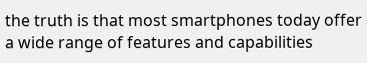the truth is that most smartphones today offer a wide range of features and capabilities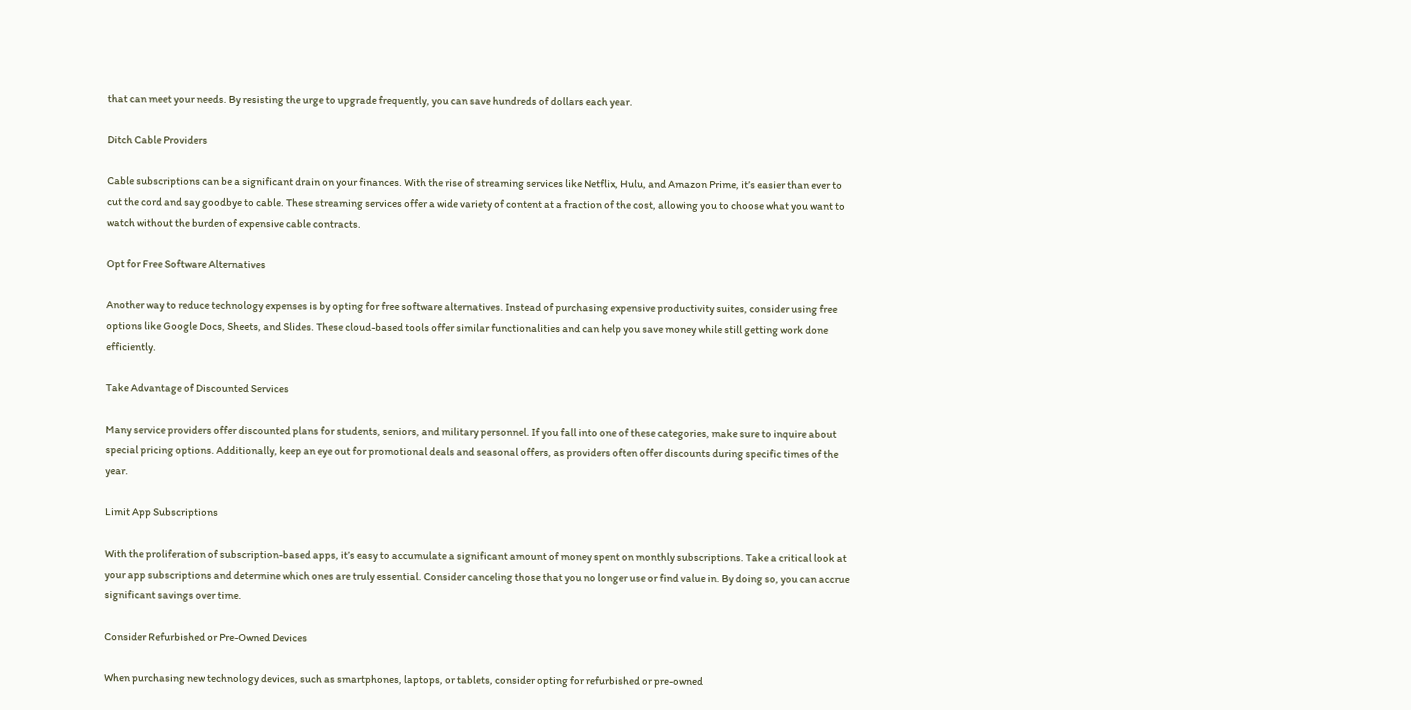that can meet your needs. By resisting the urge to upgrade frequently, you can save hundreds of dollars each year.

Ditch Cable Providers

Cable subscriptions can be a significant drain on your finances. With the rise of streaming services like Netflix, Hulu, and Amazon Prime, it’s easier than ever to cut the cord and say goodbye to cable. These streaming services offer a wide variety of content at a fraction of the cost, allowing you to choose what you want to watch without the burden of expensive cable contracts.

Opt for Free Software Alternatives

Another way to reduce technology expenses is by opting for free software alternatives. Instead of purchasing expensive productivity suites, consider using free options like Google Docs, Sheets, and Slides. These cloud-based tools offer similar functionalities and can help you save money while still getting work done efficiently.

Take Advantage of Discounted Services

Many service providers offer discounted plans for students, seniors, and military personnel. If you fall into one of these categories, make sure to inquire about special pricing options. Additionally, keep an eye out for promotional deals and seasonal offers, as providers often offer discounts during specific times of the year.

Limit App Subscriptions

With the proliferation of subscription-based apps, it’s easy to accumulate a significant amount of money spent on monthly subscriptions. Take a critical look at your app subscriptions and determine which ones are truly essential. Consider canceling those that you no longer use or find value in. By doing so, you can accrue significant savings over time.

Consider Refurbished or Pre-Owned Devices

When purchasing new technology devices, such as smartphones, laptops, or tablets, consider opting for refurbished or pre-owned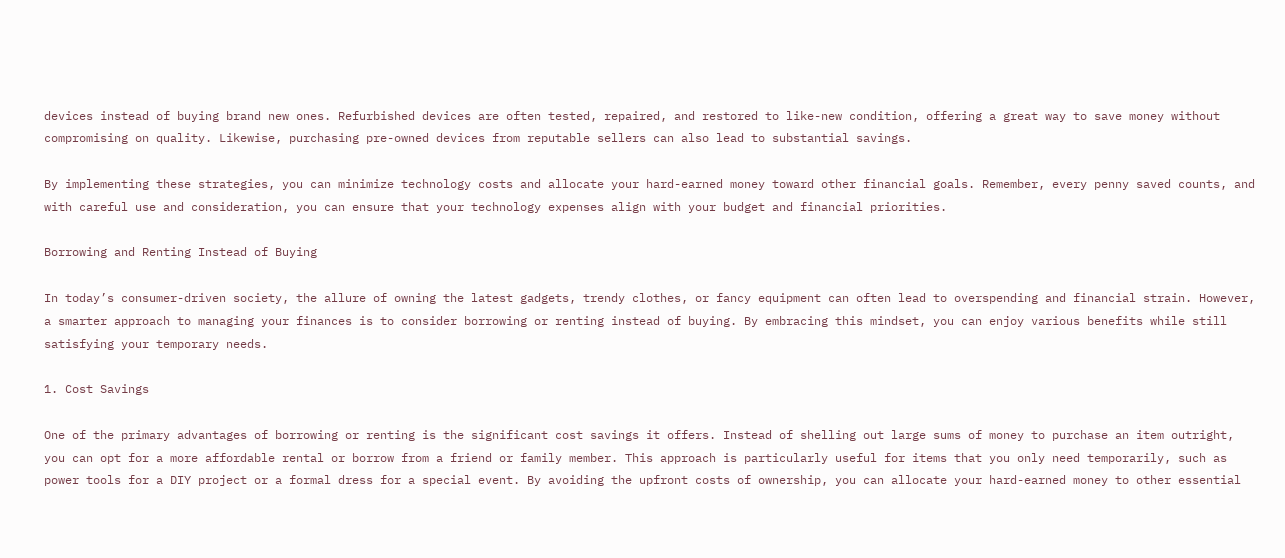devices instead of buying brand new ones. Refurbished devices are often tested, repaired, and restored to like-new condition, offering a great way to save money without compromising on quality. Likewise, purchasing pre-owned devices from reputable sellers can also lead to substantial savings.

By implementing these strategies, you can minimize technology costs and allocate your hard-earned money toward other financial goals. Remember, every penny saved counts, and with careful use and consideration, you can ensure that your technology expenses align with your budget and financial priorities.

Borrowing and Renting Instead of Buying

In today’s consumer-driven society, the allure of owning the latest gadgets, trendy clothes, or fancy equipment can often lead to overspending and financial strain. However, a smarter approach to managing your finances is to consider borrowing or renting instead of buying. By embracing this mindset, you can enjoy various benefits while still satisfying your temporary needs.

1. Cost Savings

One of the primary advantages of borrowing or renting is the significant cost savings it offers. Instead of shelling out large sums of money to purchase an item outright, you can opt for a more affordable rental or borrow from a friend or family member. This approach is particularly useful for items that you only need temporarily, such as power tools for a DIY project or a formal dress for a special event. By avoiding the upfront costs of ownership, you can allocate your hard-earned money to other essential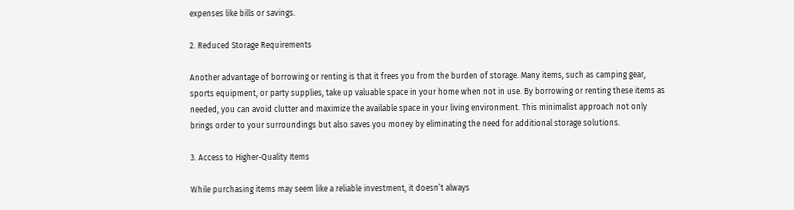expenses like bills or savings.

2. Reduced Storage Requirements

Another advantage of borrowing or renting is that it frees you from the burden of storage. Many items, such as camping gear, sports equipment, or party supplies, take up valuable space in your home when not in use. By borrowing or renting these items as needed, you can avoid clutter and maximize the available space in your living environment. This minimalist approach not only brings order to your surroundings but also saves you money by eliminating the need for additional storage solutions.

3. Access to Higher-Quality Items

While purchasing items may seem like a reliable investment, it doesn’t always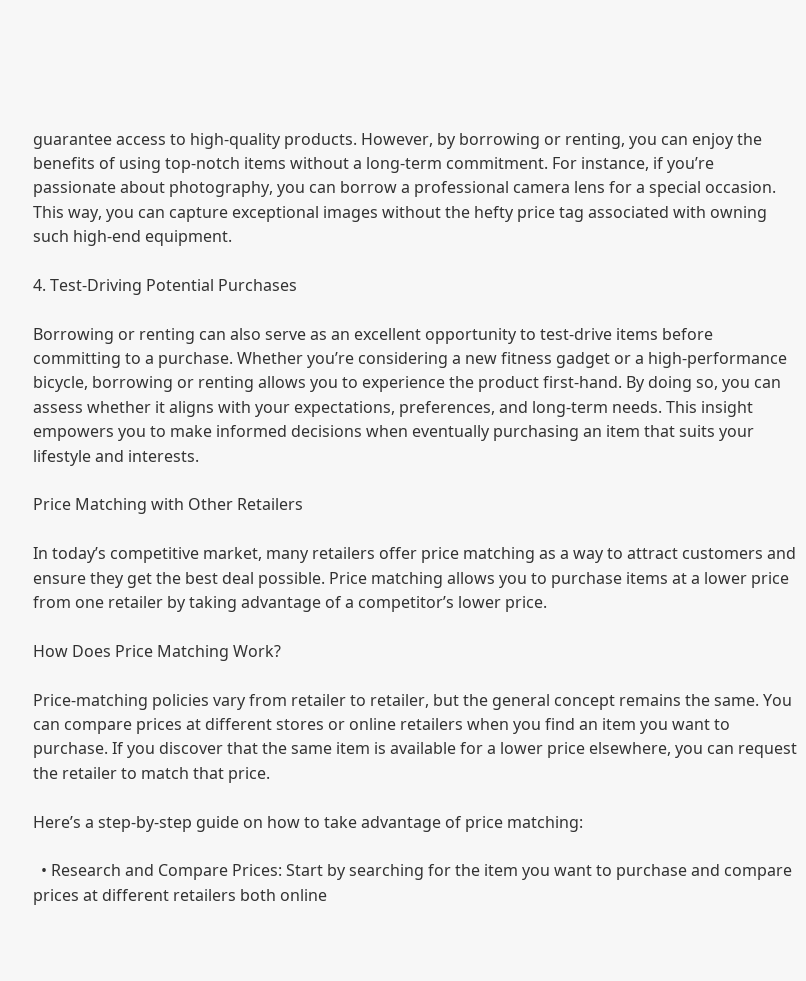guarantee access to high-quality products. However, by borrowing or renting, you can enjoy the benefits of using top-notch items without a long-term commitment. For instance, if you’re passionate about photography, you can borrow a professional camera lens for a special occasion. This way, you can capture exceptional images without the hefty price tag associated with owning such high-end equipment.

4. Test-Driving Potential Purchases

Borrowing or renting can also serve as an excellent opportunity to test-drive items before committing to a purchase. Whether you’re considering a new fitness gadget or a high-performance bicycle, borrowing or renting allows you to experience the product first-hand. By doing so, you can assess whether it aligns with your expectations, preferences, and long-term needs. This insight empowers you to make informed decisions when eventually purchasing an item that suits your lifestyle and interests.

Price Matching with Other Retailers

In today’s competitive market, many retailers offer price matching as a way to attract customers and ensure they get the best deal possible. Price matching allows you to purchase items at a lower price from one retailer by taking advantage of a competitor’s lower price.

How Does Price Matching Work?

Price-matching policies vary from retailer to retailer, but the general concept remains the same. You can compare prices at different stores or online retailers when you find an item you want to purchase. If you discover that the same item is available for a lower price elsewhere, you can request the retailer to match that price.

Here’s a step-by-step guide on how to take advantage of price matching:

  • Research and Compare Prices: Start by searching for the item you want to purchase and compare prices at different retailers both online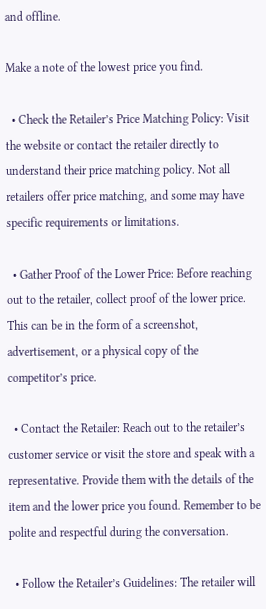and offline.

Make a note of the lowest price you find.

  • Check the Retailer’s Price Matching Policy: Visit the website or contact the retailer directly to understand their price matching policy. Not all retailers offer price matching, and some may have specific requirements or limitations.

  • Gather Proof of the Lower Price: Before reaching out to the retailer, collect proof of the lower price. This can be in the form of a screenshot, advertisement, or a physical copy of the competitor’s price.

  • Contact the Retailer: Reach out to the retailer’s customer service or visit the store and speak with a representative. Provide them with the details of the item and the lower price you found. Remember to be polite and respectful during the conversation.

  • Follow the Retailer’s Guidelines: The retailer will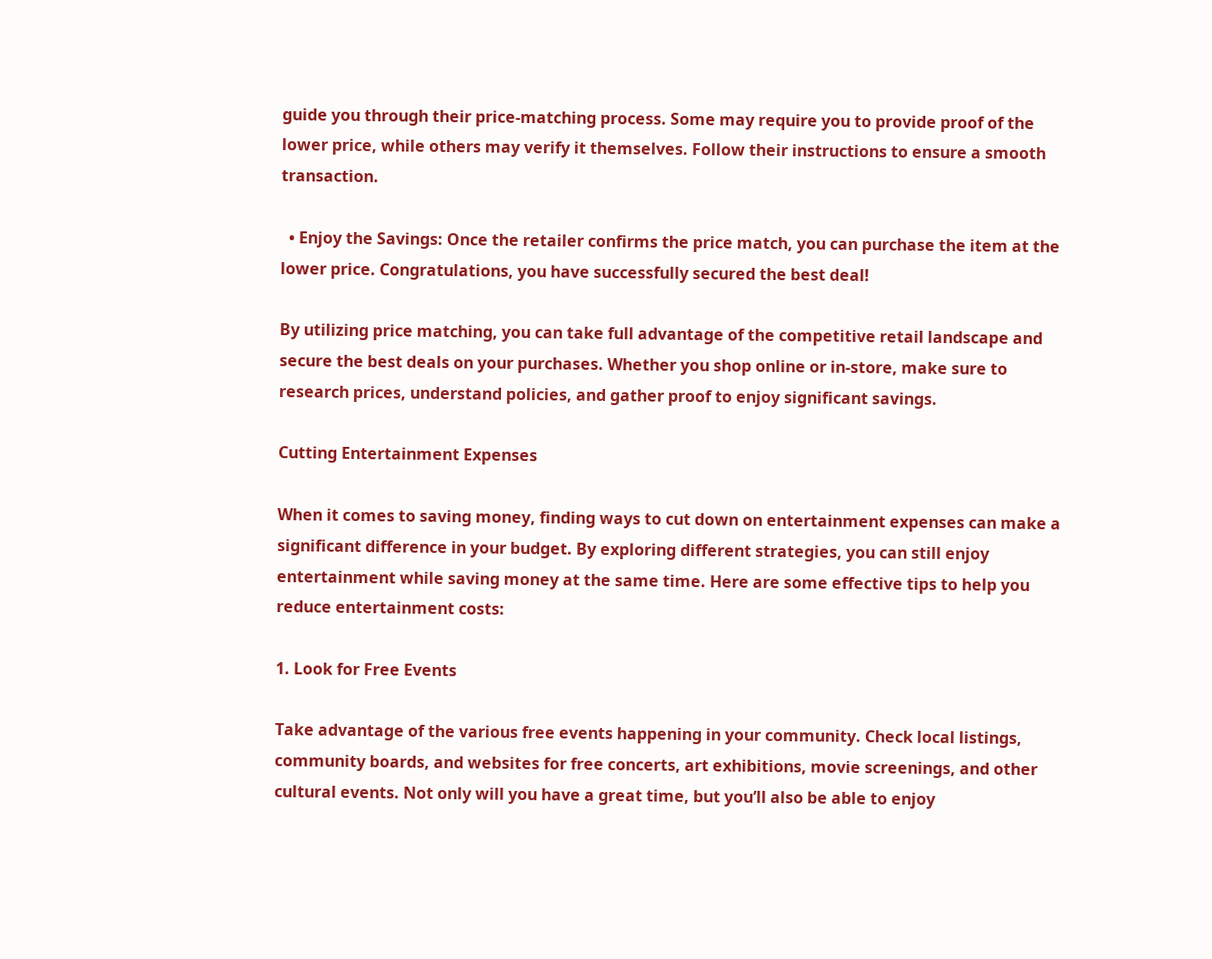guide you through their price-matching process. Some may require you to provide proof of the lower price, while others may verify it themselves. Follow their instructions to ensure a smooth transaction.

  • Enjoy the Savings: Once the retailer confirms the price match, you can purchase the item at the lower price. Congratulations, you have successfully secured the best deal!

By utilizing price matching, you can take full advantage of the competitive retail landscape and secure the best deals on your purchases. Whether you shop online or in-store, make sure to research prices, understand policies, and gather proof to enjoy significant savings.

Cutting Entertainment Expenses

When it comes to saving money, finding ways to cut down on entertainment expenses can make a significant difference in your budget. By exploring different strategies, you can still enjoy entertainment while saving money at the same time. Here are some effective tips to help you reduce entertainment costs:

1. Look for Free Events

Take advantage of the various free events happening in your community. Check local listings, community boards, and websites for free concerts, art exhibitions, movie screenings, and other cultural events. Not only will you have a great time, but you’ll also be able to enjoy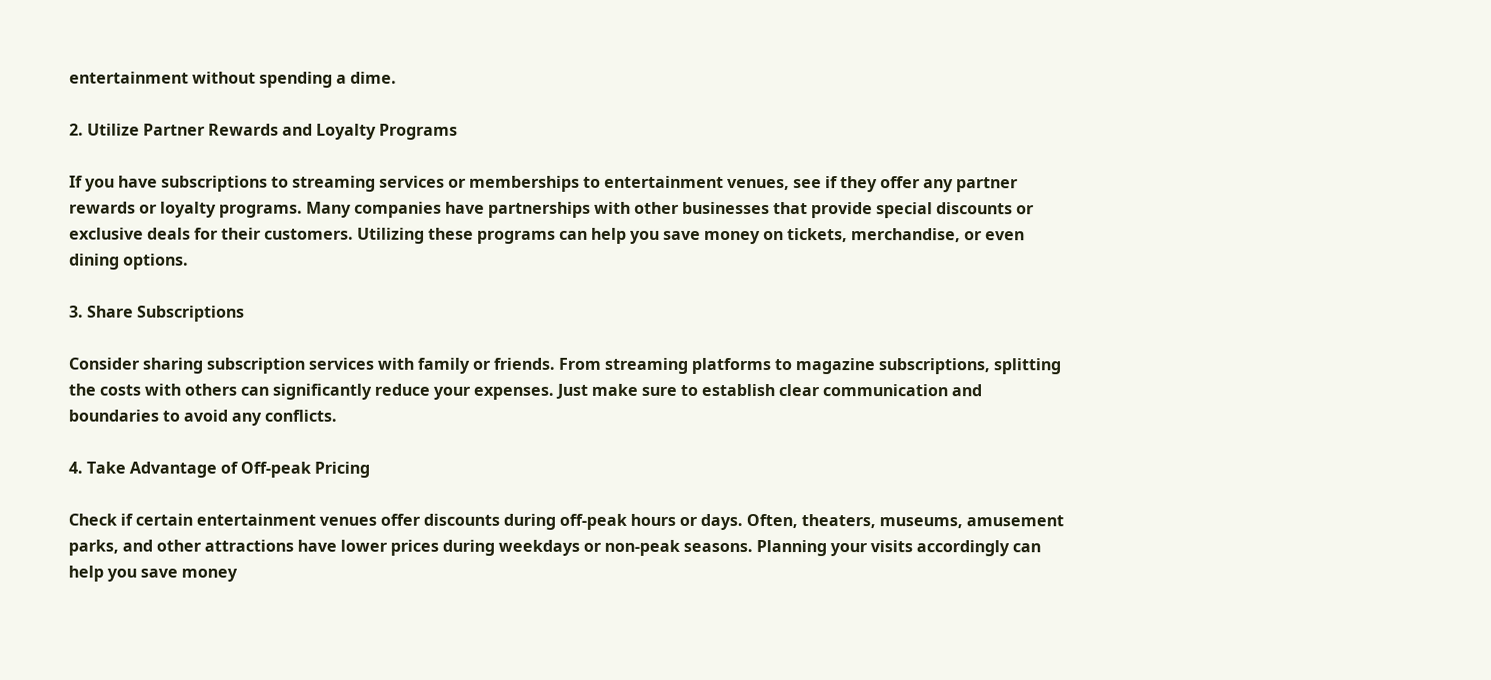entertainment without spending a dime.

2. Utilize Partner Rewards and Loyalty Programs

If you have subscriptions to streaming services or memberships to entertainment venues, see if they offer any partner rewards or loyalty programs. Many companies have partnerships with other businesses that provide special discounts or exclusive deals for their customers. Utilizing these programs can help you save money on tickets, merchandise, or even dining options.

3. Share Subscriptions

Consider sharing subscription services with family or friends. From streaming platforms to magazine subscriptions, splitting the costs with others can significantly reduce your expenses. Just make sure to establish clear communication and boundaries to avoid any conflicts.

4. Take Advantage of Off-peak Pricing

Check if certain entertainment venues offer discounts during off-peak hours or days. Often, theaters, museums, amusement parks, and other attractions have lower prices during weekdays or non-peak seasons. Planning your visits accordingly can help you save money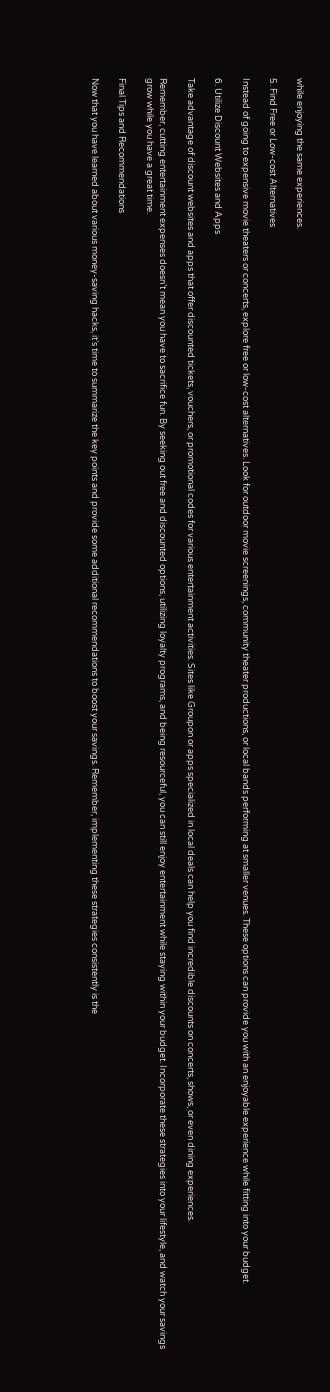while enjoying the same experiences.

5. Find Free or Low-cost Alternatives

Instead of going to expensive movie theaters or concerts, explore free or low-cost alternatives. Look for outdoor movie screenings, community theater productions, or local bands performing at smaller venues. These options can provide you with an enjoyable experience while fitting into your budget.

6. Utilize Discount Websites and Apps

Take advantage of discount websites and apps that offer discounted tickets, vouchers, or promotional codes for various entertainment activities. Sites like Groupon or apps specialized in local deals can help you find incredible discounts on concerts, shows, or even dining experiences.

Remember, cutting entertainment expenses doesn’t mean you have to sacrifice fun. By seeking out free and discounted options, utilizing loyalty programs, and being resourceful, you can still enjoy entertainment while staying within your budget. Incorporate these strategies into your lifestyle, and watch your savings grow while you have a great time.

Final Tips and Recommendations

Now that you have learned about various money-saving hacks, it’s time to summarize the key points and provide some additional recommendations to boost your savings. Remember, implementing these strategies consistently is the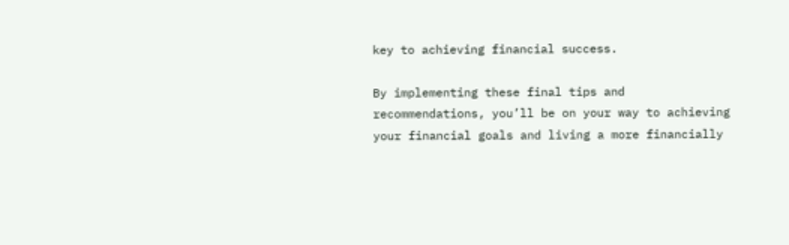key to achieving financial success.

By implementing these final tips and recommendations, you’ll be on your way to achieving your financial goals and living a more financially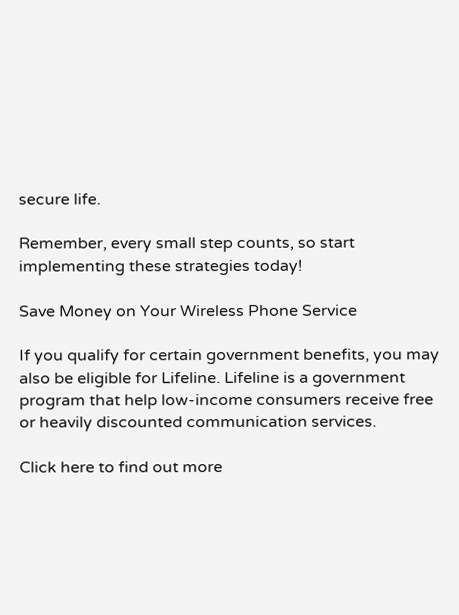secure life.

Remember, every small step counts, so start implementing these strategies today!

Save Money on Your Wireless Phone Service

If you qualify for certain government benefits, you may also be eligible for Lifeline. Lifeline is a government program that help low-income consumers receive free or heavily discounted communication services.

Click here to find out more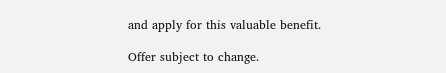and apply for this valuable benefit.

Offer subject to change.